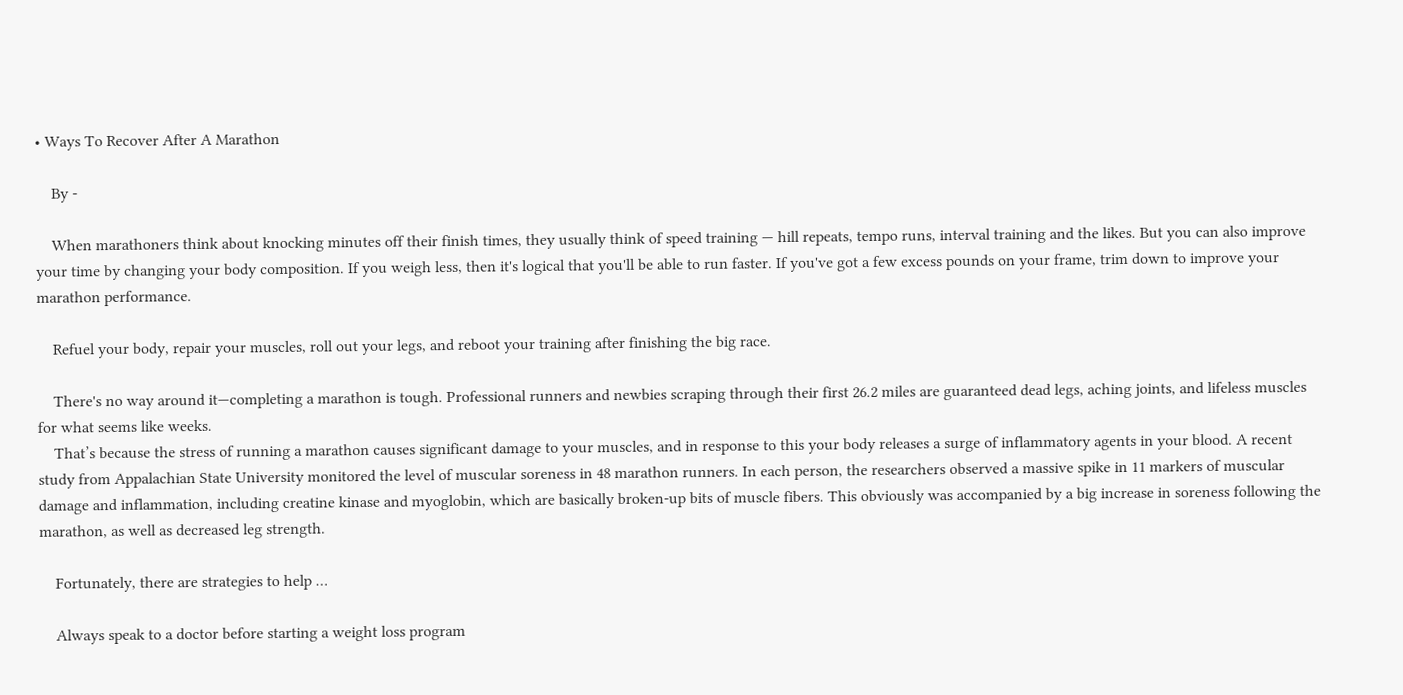• Ways To Recover After A Marathon

    By -

    When marathoners think about knocking minutes off their finish times, they usually think of speed training — hill repeats, tempo runs, interval training and the likes. But you can also improve your time by changing your body composition. If you weigh less, then it's logical that you'll be able to run faster. If you've got a few excess pounds on your frame, trim down to improve your marathon performance.

    Refuel your body, repair your muscles, roll out your legs, and reboot your training after finishing the big race.

    There's no way around it—completing a marathon is tough. Professional runners and newbies scraping through their first 26.2 miles are guaranteed dead legs, aching joints, and lifeless muscles for what seems like weeks.
    That’s because the stress of running a marathon causes significant damage to your muscles, and in response to this your body releases a surge of inflammatory agents in your blood. A recent study from Appalachian State University monitored the level of muscular soreness in 48 marathon runners. In each person, the researchers observed a massive spike in 11 markers of muscular damage and inflammation, including creatine kinase and myoglobin, which are basically broken-up bits of muscle fibers. This obviously was accompanied by a big increase in soreness following the marathon, as well as decreased leg strength.

    Fortunately, there are strategies to help …

    Always speak to a doctor before starting a weight loss program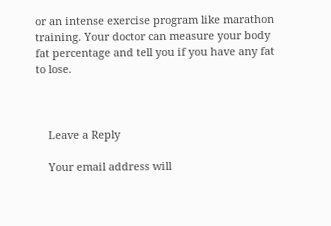or an intense exercise program like marathon training. Your doctor can measure your body fat percentage and tell you if you have any fat to lose.



    Leave a Reply

    Your email address will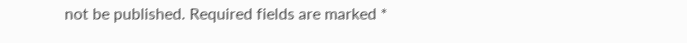not be published. Required fields are marked *